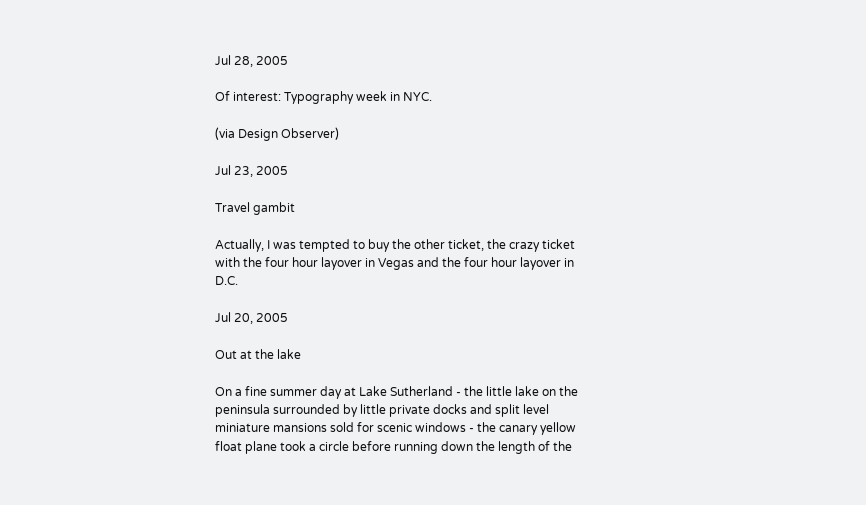Jul 28, 2005

Of interest: Typography week in NYC.

(via Design Observer)

Jul 23, 2005

Travel gambit

Actually, I was tempted to buy the other ticket, the crazy ticket with the four hour layover in Vegas and the four hour layover in D.C.

Jul 20, 2005

Out at the lake

On a fine summer day at Lake Sutherland - the little lake on the peninsula surrounded by little private docks and split level miniature mansions sold for scenic windows - the canary yellow float plane took a circle before running down the length of the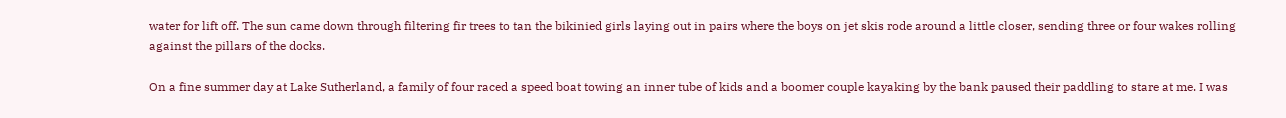water for lift off. The sun came down through filtering fir trees to tan the bikinied girls laying out in pairs where the boys on jet skis rode around a little closer, sending three or four wakes rolling against the pillars of the docks.

On a fine summer day at Lake Sutherland, a family of four raced a speed boat towing an inner tube of kids and a boomer couple kayaking by the bank paused their paddling to stare at me. I was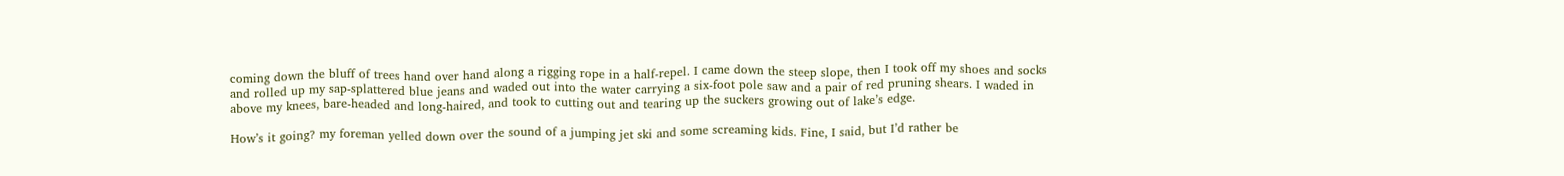coming down the bluff of trees hand over hand along a rigging rope in a half-repel. I came down the steep slope, then I took off my shoes and socks and rolled up my sap-splattered blue jeans and waded out into the water carrying a six-foot pole saw and a pair of red pruning shears. I waded in above my knees, bare-headed and long-haired, and took to cutting out and tearing up the suckers growing out of lake’s edge.

How’s it going? my foreman yelled down over the sound of a jumping jet ski and some screaming kids. Fine, I said, but I’d rather be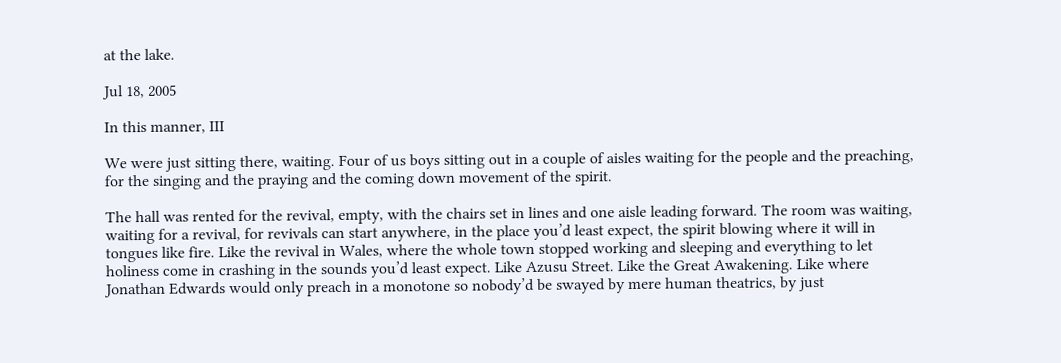at the lake.

Jul 18, 2005

In this manner, III

We were just sitting there, waiting. Four of us boys sitting out in a couple of aisles waiting for the people and the preaching, for the singing and the praying and the coming down movement of the spirit.

The hall was rented for the revival, empty, with the chairs set in lines and one aisle leading forward. The room was waiting, waiting for a revival, for revivals can start anywhere, in the place you’d least expect, the spirit blowing where it will in tongues like fire. Like the revival in Wales, where the whole town stopped working and sleeping and everything to let holiness come in crashing in the sounds you’d least expect. Like Azusu Street. Like the Great Awakening. Like where Jonathan Edwards would only preach in a monotone so nobody’d be swayed by mere human theatrics, by just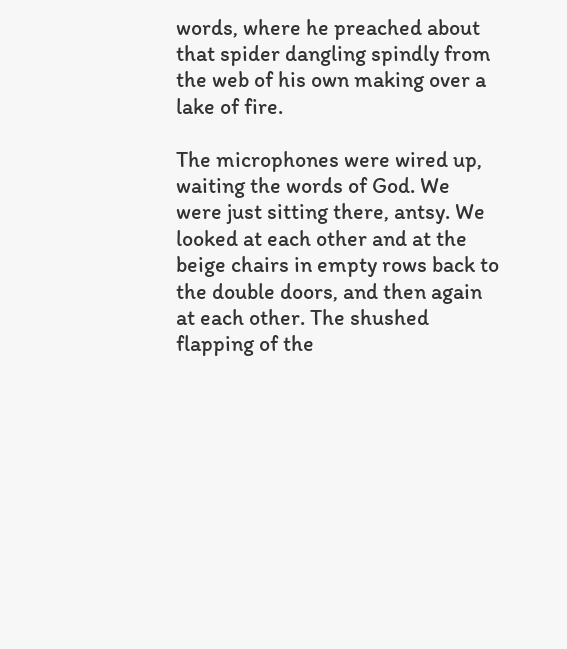words, where he preached about that spider dangling spindly from the web of his own making over a lake of fire.

The microphones were wired up, waiting the words of God. We were just sitting there, antsy. We looked at each other and at the beige chairs in empty rows back to the double doors, and then again at each other. The shushed flapping of the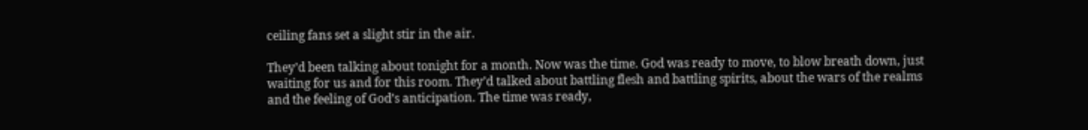ceiling fans set a slight stir in the air.

They’d been talking about tonight for a month. Now was the time. God was ready to move, to blow breath down, just waiting for us and for this room. They’d talked about battling flesh and battling spirits, about the wars of the realms and the feeling of God’s anticipation. The time was ready,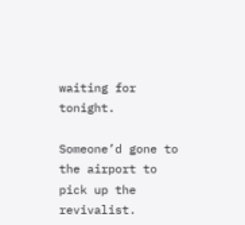waiting for tonight.

Someone’d gone to the airport to pick up the revivalist.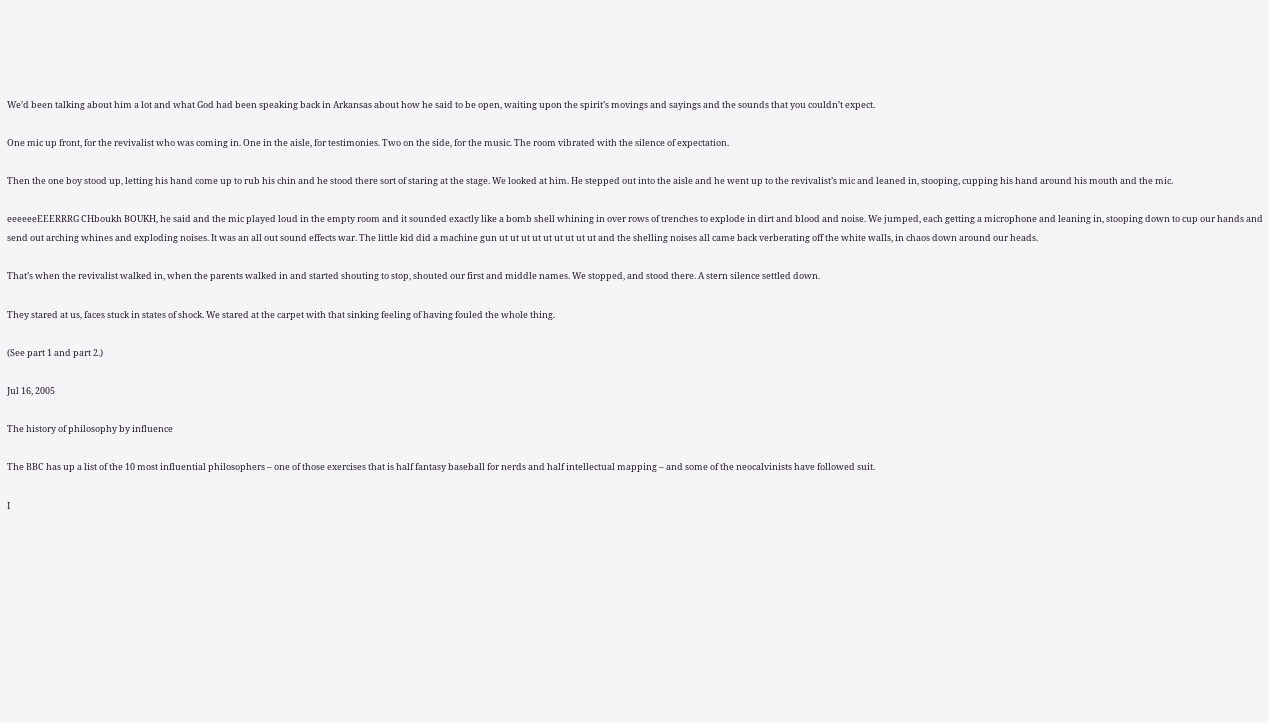We’d been talking about him a lot and what God had been speaking back in Arkansas about how he said to be open, waiting upon the spirit’s movings and sayings and the sounds that you couldn’t expect.

One mic up front, for the revivalist who was coming in. One in the aisle, for testimonies. Two on the side, for the music. The room vibrated with the silence of expectation.

Then the one boy stood up, letting his hand come up to rub his chin and he stood there sort of staring at the stage. We looked at him. He stepped out into the aisle and he went up to the revivalist’s mic and leaned in, stooping, cupping his hand around his mouth and the mic.

eeeeeeEEERRRG CHboukh BOUKH, he said and the mic played loud in the empty room and it sounded exactly like a bomb shell whining in over rows of trenches to explode in dirt and blood and noise. We jumped, each getting a microphone and leaning in, stooping down to cup our hands and send out arching whines and exploding noises. It was an all out sound effects war. The little kid did a machine gun ut ut ut ut ut ut ut ut ut and the shelling noises all came back verberating off the white walls, in chaos down around our heads.

That’s when the revivalist walked in, when the parents walked in and started shouting to stop, shouted our first and middle names. We stopped, and stood there. A stern silence settled down.

They stared at us, faces stuck in states of shock. We stared at the carpet with that sinking feeling of having fouled the whole thing.

(See part 1 and part 2.)

Jul 16, 2005

The history of philosophy by influence

The BBC has up a list of the 10 most influential philosophers – one of those exercises that is half fantasy baseball for nerds and half intellectual mapping – and some of the neocalvinists have followed suit.

I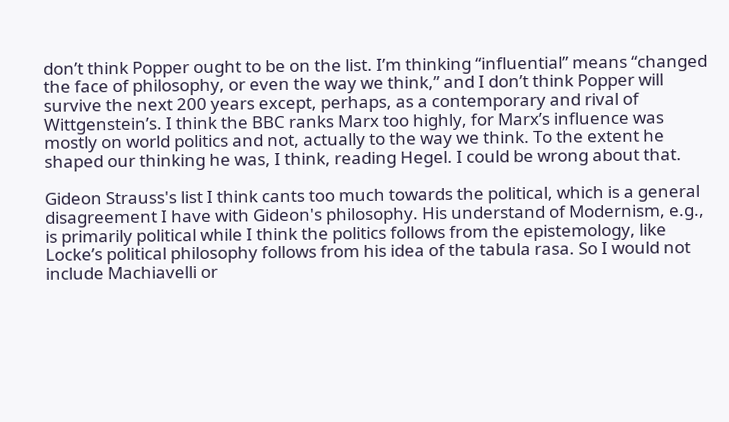don’t think Popper ought to be on the list. I’m thinking “influential” means “changed the face of philosophy, or even the way we think,” and I don’t think Popper will survive the next 200 years except, perhaps, as a contemporary and rival of Wittgenstein’s. I think the BBC ranks Marx too highly, for Marx’s influence was mostly on world politics and not, actually to the way we think. To the extent he shaped our thinking he was, I think, reading Hegel. I could be wrong about that.

Gideon Strauss's list I think cants too much towards the political, which is a general disagreement I have with Gideon's philosophy. His understand of Modernism, e.g., is primarily political while I think the politics follows from the epistemology, like Locke’s political philosophy follows from his idea of the tabula rasa. So I would not include Machiavelli or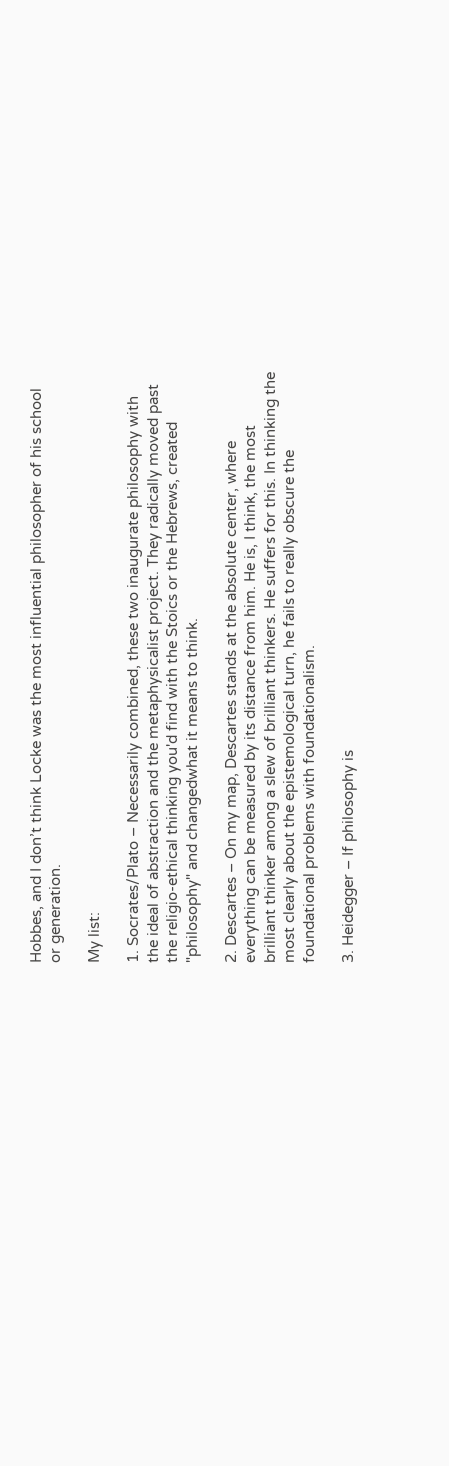Hobbes, and I don’t think Locke was the most influential philosopher of his school or generation.

My list:

1. Socrates/Plato – Necessarily combined, these two inaugurate philosophy with the ideal of abstraction and the metaphysicalist project. They radically moved past the religio-ethical thinking you'd find with the Stoics or the Hebrews, created "philosophy" and changedwhat it means to think.

2. Descartes – On my map, Descartes stands at the absolute center, where everything can be measured by its distance from him. He is, I think, the most brilliant thinker among a slew of brilliant thinkers. He suffers for this. In thinking the most clearly about the epistemological turn, he fails to really obscure the foundational problems with foundationalism.

3. Heidegger – If philosophy is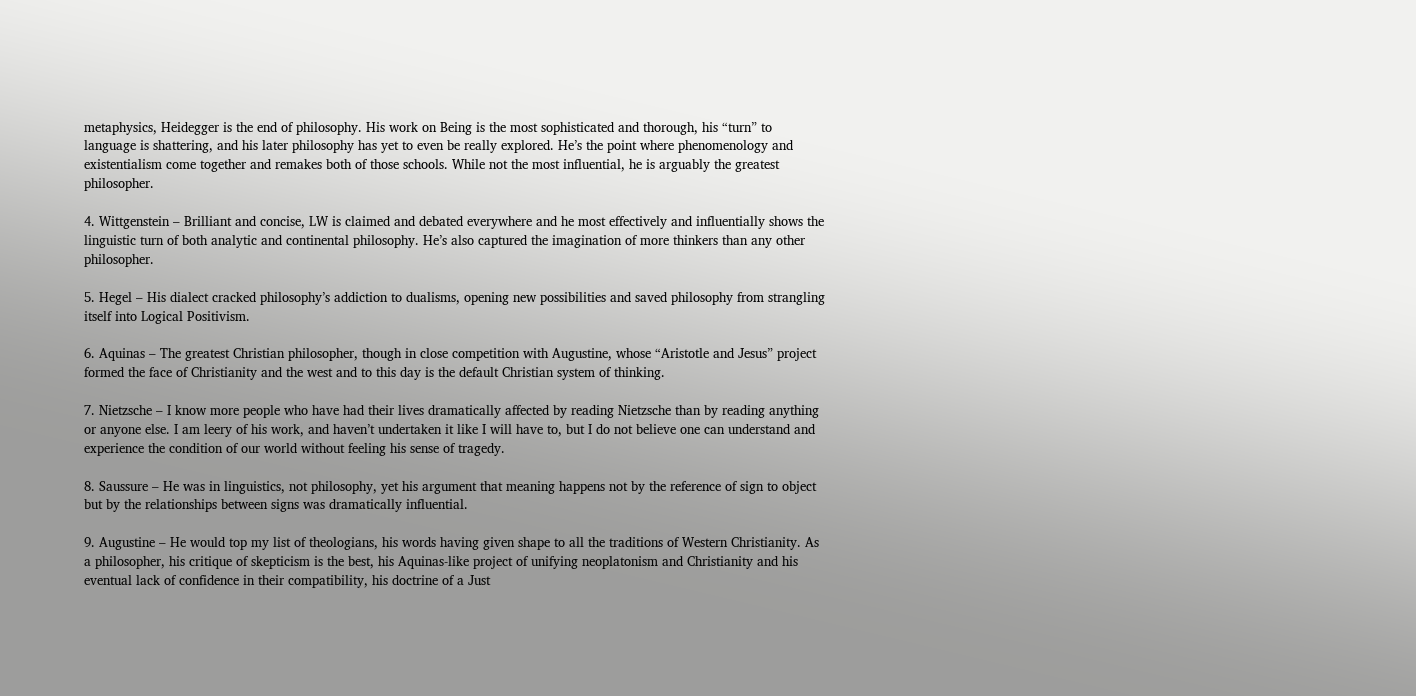metaphysics, Heidegger is the end of philosophy. His work on Being is the most sophisticated and thorough, his “turn” to language is shattering, and his later philosophy has yet to even be really explored. He’s the point where phenomenology and existentialism come together and remakes both of those schools. While not the most influential, he is arguably the greatest philosopher.

4. Wittgenstein – Brilliant and concise, LW is claimed and debated everywhere and he most effectively and influentially shows the linguistic turn of both analytic and continental philosophy. He’s also captured the imagination of more thinkers than any other philosopher.

5. Hegel – His dialect cracked philosophy’s addiction to dualisms, opening new possibilities and saved philosophy from strangling itself into Logical Positivism.

6. Aquinas – The greatest Christian philosopher, though in close competition with Augustine, whose “Aristotle and Jesus” project formed the face of Christianity and the west and to this day is the default Christian system of thinking.

7. Nietzsche – I know more people who have had their lives dramatically affected by reading Nietzsche than by reading anything or anyone else. I am leery of his work, and haven’t undertaken it like I will have to, but I do not believe one can understand and experience the condition of our world without feeling his sense of tragedy.

8. Saussure – He was in linguistics, not philosophy, yet his argument that meaning happens not by the reference of sign to object but by the relationships between signs was dramatically influential.

9. Augustine – He would top my list of theologians, his words having given shape to all the traditions of Western Christianity. As a philosopher, his critique of skepticism is the best, his Aquinas-like project of unifying neoplatonism and Christianity and his eventual lack of confidence in their compatibility, his doctrine of a Just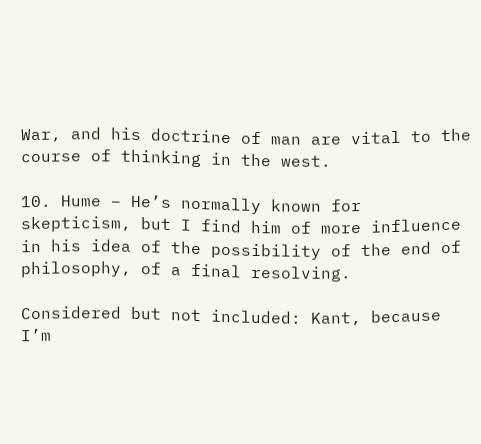War, and his doctrine of man are vital to the course of thinking in the west.

10. Hume – He’s normally known for skepticism, but I find him of more influence in his idea of the possibility of the end of philosophy, of a final resolving.

Considered but not included: Kant, because I’m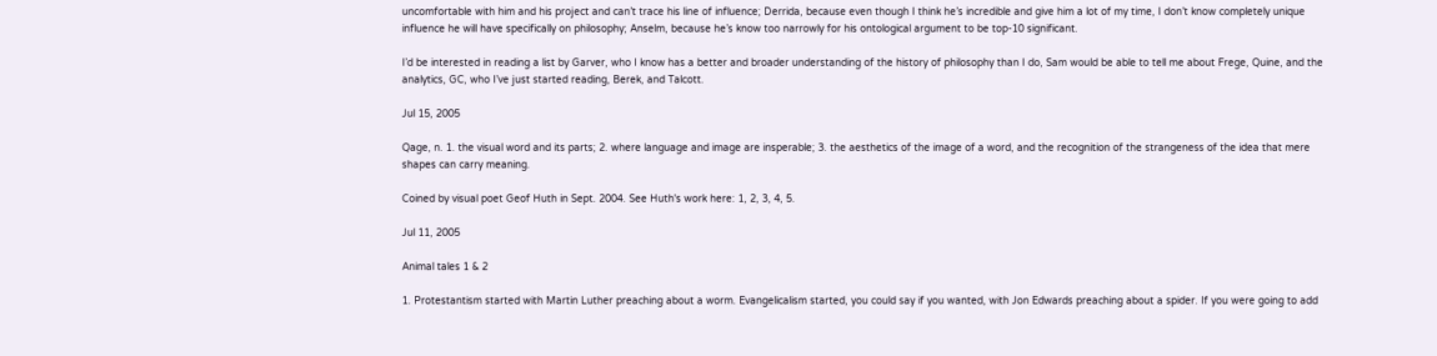uncomfortable with him and his project and can’t trace his line of influence; Derrida, because even though I think he’s incredible and give him a lot of my time, I don’t know completely unique influence he will have specifically on philosophy; Anselm, because he’s know too narrowly for his ontological argument to be top-10 significant.

I’d be interested in reading a list by Garver, who I know has a better and broader understanding of the history of philosophy than I do, Sam would be able to tell me about Frege, Quine, and the analytics, GC, who I’ve just started reading, Berek, and Talcott.

Jul 15, 2005

Qage, n. 1. the visual word and its parts; 2. where language and image are insperable; 3. the aesthetics of the image of a word, and the recognition of the strangeness of the idea that mere shapes can carry meaning.

Coined by visual poet Geof Huth in Sept. 2004. See Huth's work here: 1, 2, 3, 4, 5.

Jul 11, 2005

Animal tales 1 & 2

1. Protestantism started with Martin Luther preaching about a worm. Evangelicalism started, you could say if you wanted, with Jon Edwards preaching about a spider. If you were going to add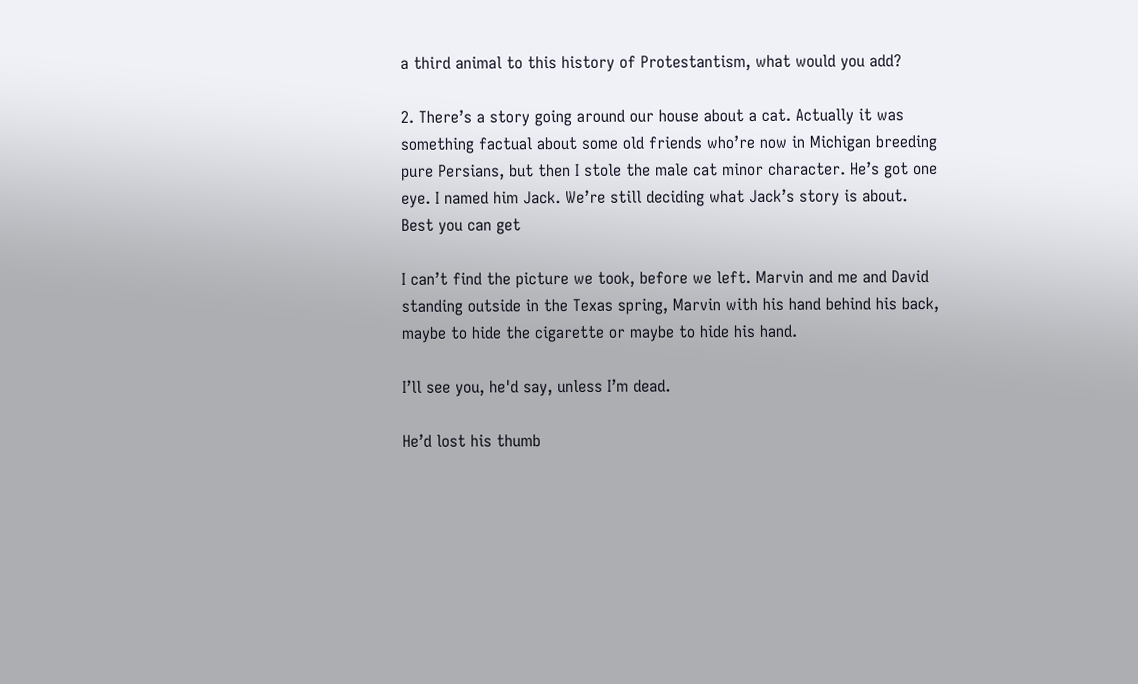a third animal to this history of Protestantism, what would you add?

2. There’s a story going around our house about a cat. Actually it was something factual about some old friends who’re now in Michigan breeding pure Persians, but then I stole the male cat minor character. He’s got one eye. I named him Jack. We’re still deciding what Jack’s story is about.
Best you can get

I can’t find the picture we took, before we left. Marvin and me and David standing outside in the Texas spring, Marvin with his hand behind his back, maybe to hide the cigarette or maybe to hide his hand.

I’ll see you, he'd say, unless I’m dead.

He’d lost his thumb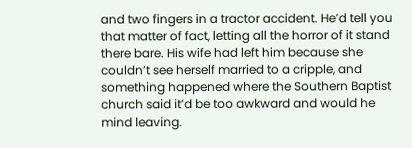and two fingers in a tractor accident. He’d tell you that matter of fact, letting all the horror of it stand there bare. His wife had left him because she couldn’t see herself married to a cripple, and something happened where the Southern Baptist church said it’d be too awkward and would he mind leaving.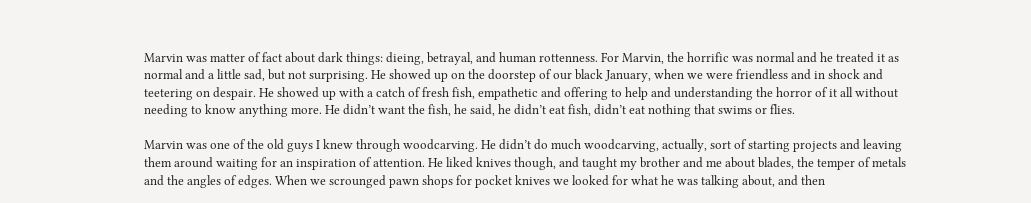Marvin was matter of fact about dark things: dieing, betrayal, and human rottenness. For Marvin, the horrific was normal and he treated it as normal and a little sad, but not surprising. He showed up on the doorstep of our black January, when we were friendless and in shock and teetering on despair. He showed up with a catch of fresh fish, empathetic and offering to help and understanding the horror of it all without needing to know anything more. He didn’t want the fish, he said, he didn’t eat fish, didn’t eat nothing that swims or flies.

Marvin was one of the old guys I knew through woodcarving. He didn’t do much woodcarving, actually, sort of starting projects and leaving them around waiting for an inspiration of attention. He liked knives though, and taught my brother and me about blades, the temper of metals and the angles of edges. When we scrounged pawn shops for pocket knives we looked for what he was talking about, and then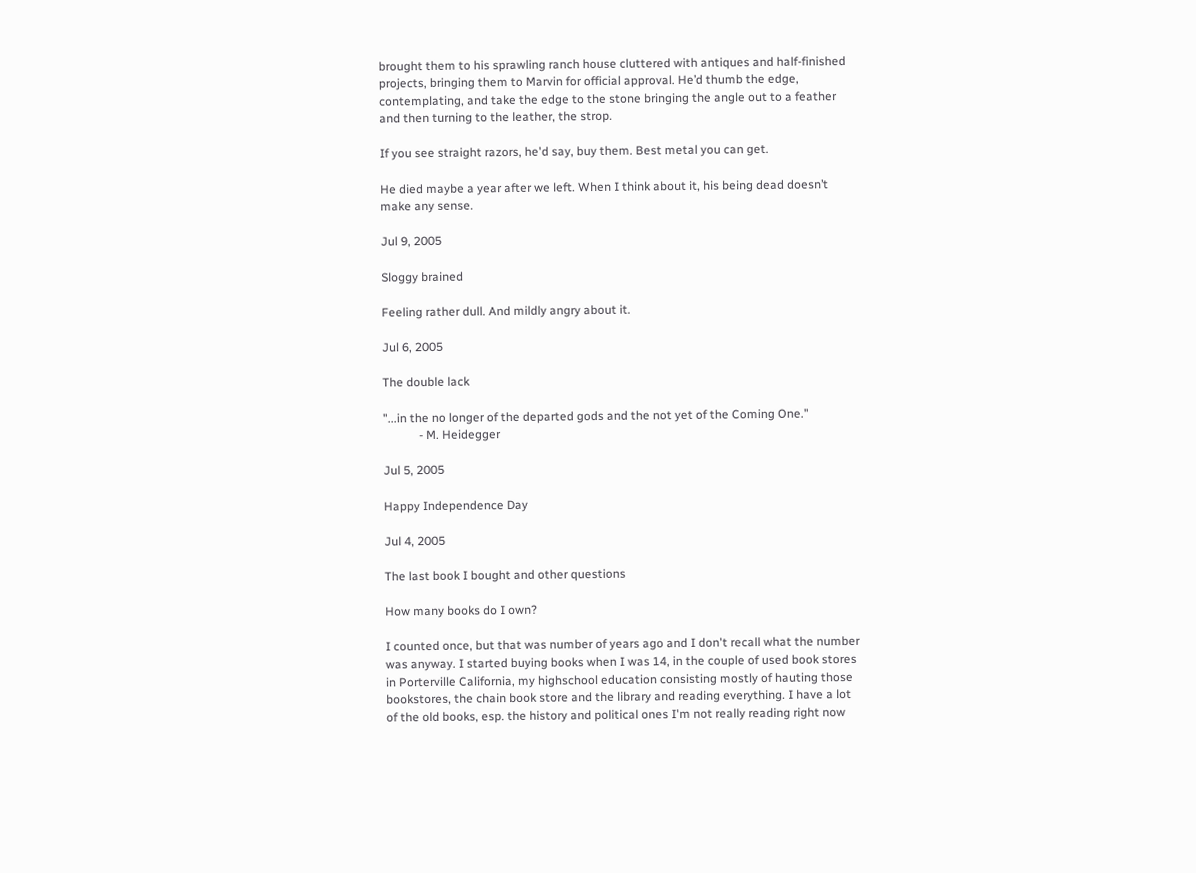brought them to his sprawling ranch house cluttered with antiques and half-finished projects, bringing them to Marvin for official approval. He’d thumb the edge, contemplating, and take the edge to the stone bringing the angle out to a feather and then turning to the leather, the strop.

If you see straight razors, he'd say, buy them. Best metal you can get.

He died maybe a year after we left. When I think about it, his being dead doesn’t make any sense.

Jul 9, 2005

Sloggy brained

Feeling rather dull. And mildly angry about it.

Jul 6, 2005

The double lack

"...in the no longer of the departed gods and the not yet of the Coming One."
            - M. Heidegger

Jul 5, 2005

Happy Independence Day

Jul 4, 2005

The last book I bought and other questions

How many books do I own?

I counted once, but that was number of years ago and I don't recall what the number was anyway. I started buying books when I was 14, in the couple of used book stores in Porterville California, my highschool education consisting mostly of hauting those bookstores, the chain book store and the library and reading everything. I have a lot of the old books, esp. the history and political ones I'm not really reading right now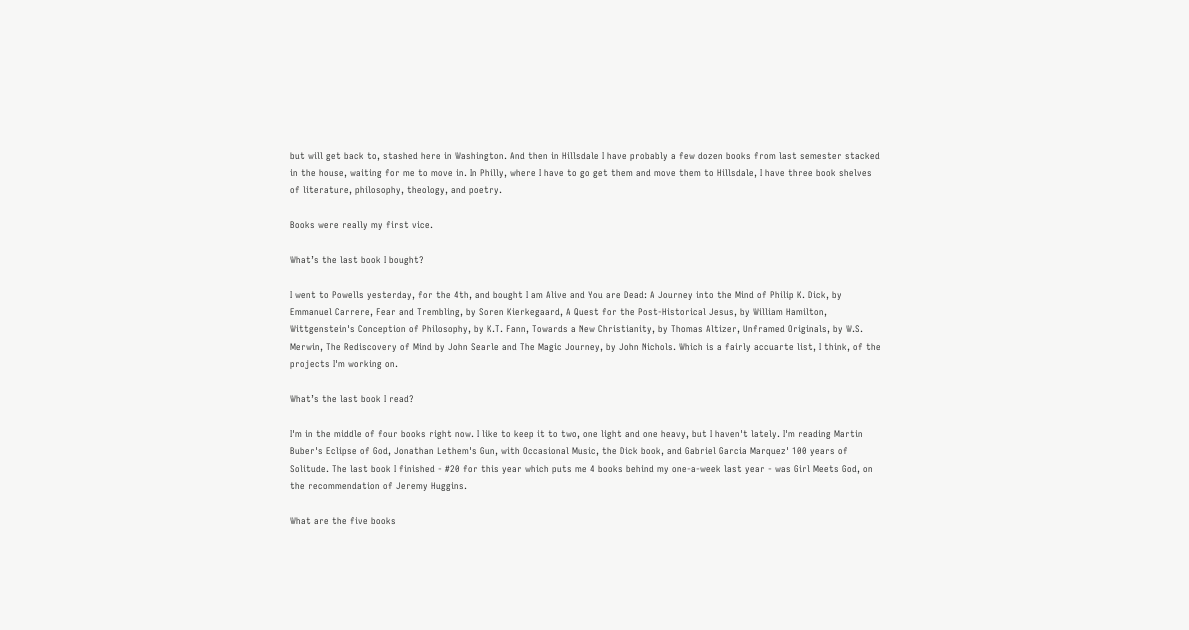but will get back to, stashed here in Washington. And then in Hillsdale I have probably a few dozen books from last semester stacked in the house, waiting for me to move in. In Philly, where I have to go get them and move them to Hillsdale, I have three book shelves of literature, philosophy, theology, and poetry.

Books were really my first vice.

What’s the last book I bought?

I went to Powells yesterday, for the 4th, and bought I am Alive and You are Dead: A Journey into the Mind of Philip K. Dick, by Emmanuel Carrere, Fear and Trembling, by Soren Kierkegaard, A Quest for the Post-Historical Jesus, by William Hamilton, Wittgenstein's Conception of Philosophy, by K.T. Fann, Towards a New Christianity, by Thomas Altizer, Unframed Originals, by W.S. Merwin, The Rediscovery of Mind by John Searle and The Magic Journey, by John Nichols. Which is a fairly accuarte list, I think, of the projects I'm working on.

What’s the last book I read?

I'm in the middle of four books right now. I like to keep it to two, one light and one heavy, but I haven't lately. I'm reading Martin Buber's Eclipse of God, Jonathan Lethem's Gun, with Occasional Music, the Dick book, and Gabriel Garcia Marquez' 100 years of Solitude. The last book I finished - #20 for this year which puts me 4 books behind my one-a-week last year - was Girl Meets God, on the recommendation of Jeremy Huggins.

What are the five books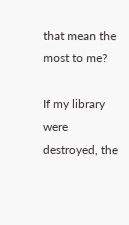that mean the most to me?

If my library were destroyed, the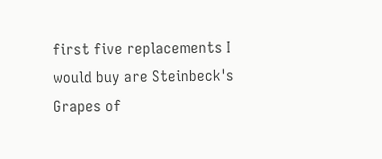first five replacements I would buy are Steinbeck's Grapes of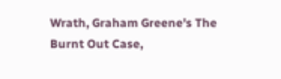Wrath, Graham Greene's The Burnt Out Case,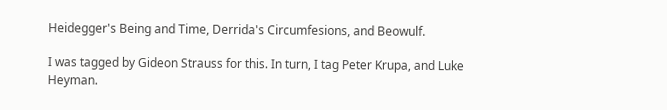Heidegger's Being and Time, Derrida's Circumfesions, and Beowulf.

I was tagged by Gideon Strauss for this. In turn, I tag Peter Krupa, and Luke Heyman.